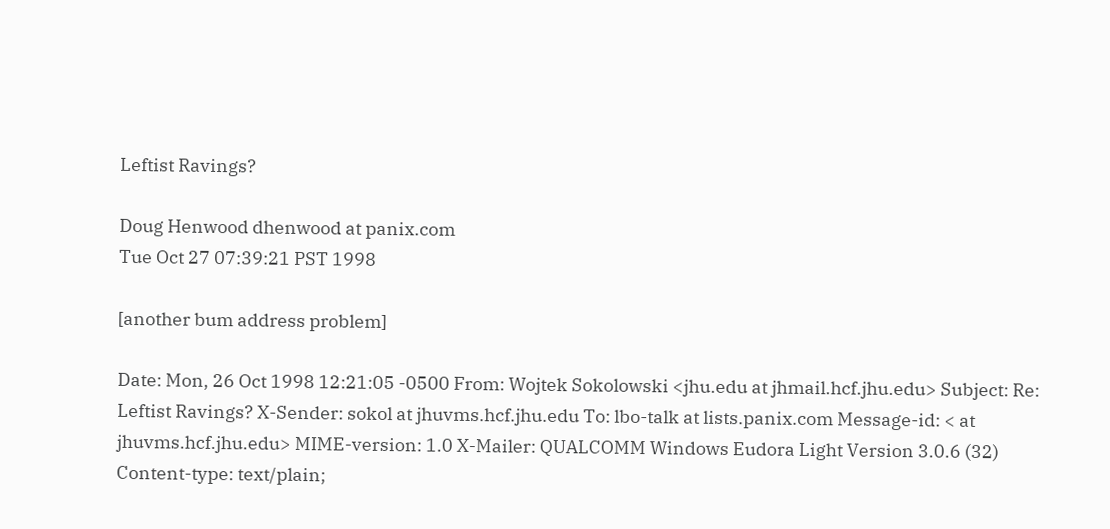Leftist Ravings?

Doug Henwood dhenwood at panix.com
Tue Oct 27 07:39:21 PST 1998

[another bum address problem]

Date: Mon, 26 Oct 1998 12:21:05 -0500 From: Wojtek Sokolowski <jhu.edu at jhmail.hcf.jhu.edu> Subject: Re: Leftist Ravings? X-Sender: sokol at jhuvms.hcf.jhu.edu To: lbo-talk at lists.panix.com Message-id: < at jhuvms.hcf.jhu.edu> MIME-version: 1.0 X-Mailer: QUALCOMM Windows Eudora Light Version 3.0.6 (32) Content-type: text/plain;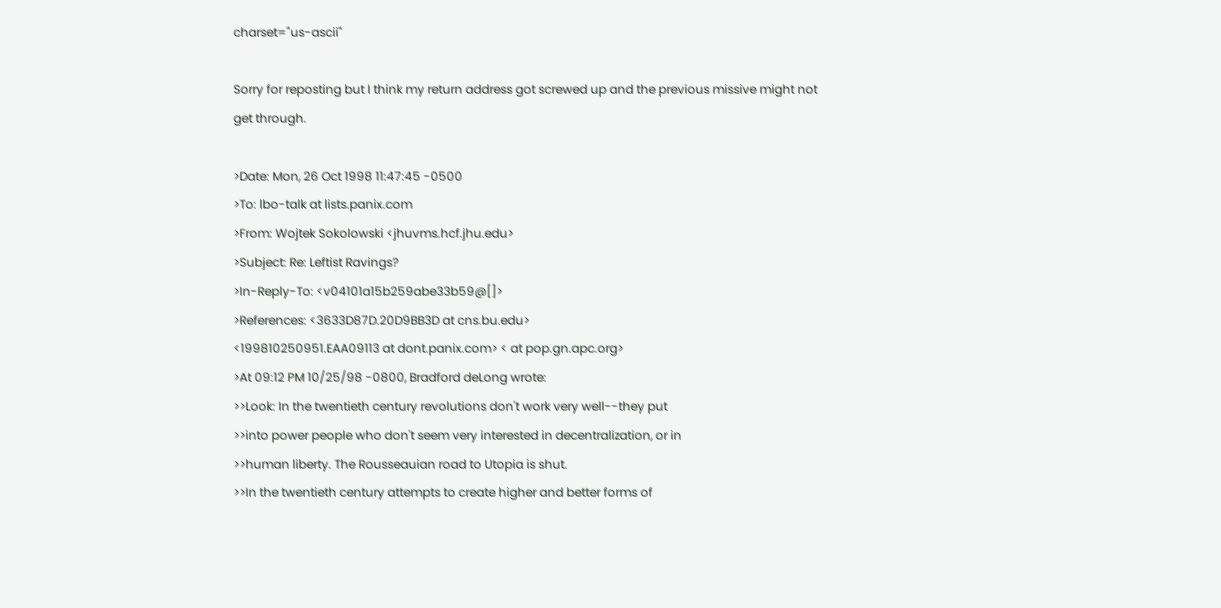charset="us-ascii"

Sorry for reposting but I think my return address got screwed up and the previous missive might not get through.

>Date: Mon, 26 Oct 1998 11:47:45 -0500
>To: lbo-talk at lists.panix.com
>From: Wojtek Sokolowski <jhuvms.hcf.jhu.edu>
>Subject: Re: Leftist Ravings?
>In-Reply-To: <v04101a15b259abe33b59@[]>
>References: <3633D87D.20D9BB3D at cns.bu.edu>
<199810250951.EAA09113 at dont.panix.com> < at pop.gn.apc.org>
>At 09:12 PM 10/25/98 -0800, Bradford deLong wrote:
>>Look: In the twentieth century revolutions don't work very well--they put
>>into power people who don't seem very interested in decentralization, or in
>>human liberty. The Rousseauian road to Utopia is shut.
>>In the twentieth century attempts to create higher and better forms of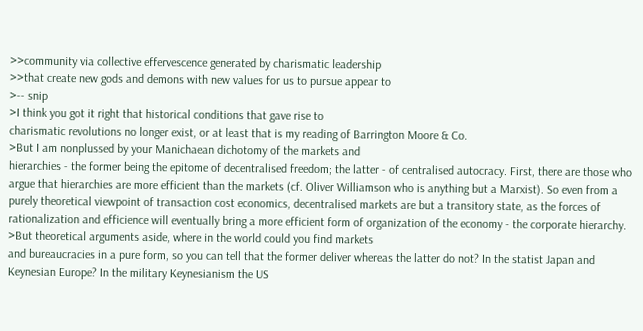>>community via collective effervescence generated by charismatic leadership
>>that create new gods and demons with new values for us to pursue appear to
>-- snip
>I think you got it right that historical conditions that gave rise to
charismatic revolutions no longer exist, or at least that is my reading of Barrington Moore & Co.
>But I am nonplussed by your Manichaean dichotomy of the markets and
hierarchies - the former being the epitome of decentralised freedom; the latter - of centralised autocracy. First, there are those who argue that hierarchies are more efficient than the markets (cf. Oliver Williamson who is anything but a Marxist). So even from a purely theoretical viewpoint of transaction cost economics, decentralised markets are but a transitory state, as the forces of rationalization and efficience will eventually bring a more efficient form of organization of the economy - the corporate hierarchy.
>But theoretical arguments aside, where in the world could you find markets
and bureaucracies in a pure form, so you can tell that the former deliver whereas the latter do not? In the statist Japan and Keynesian Europe? In the military Keynesianism the US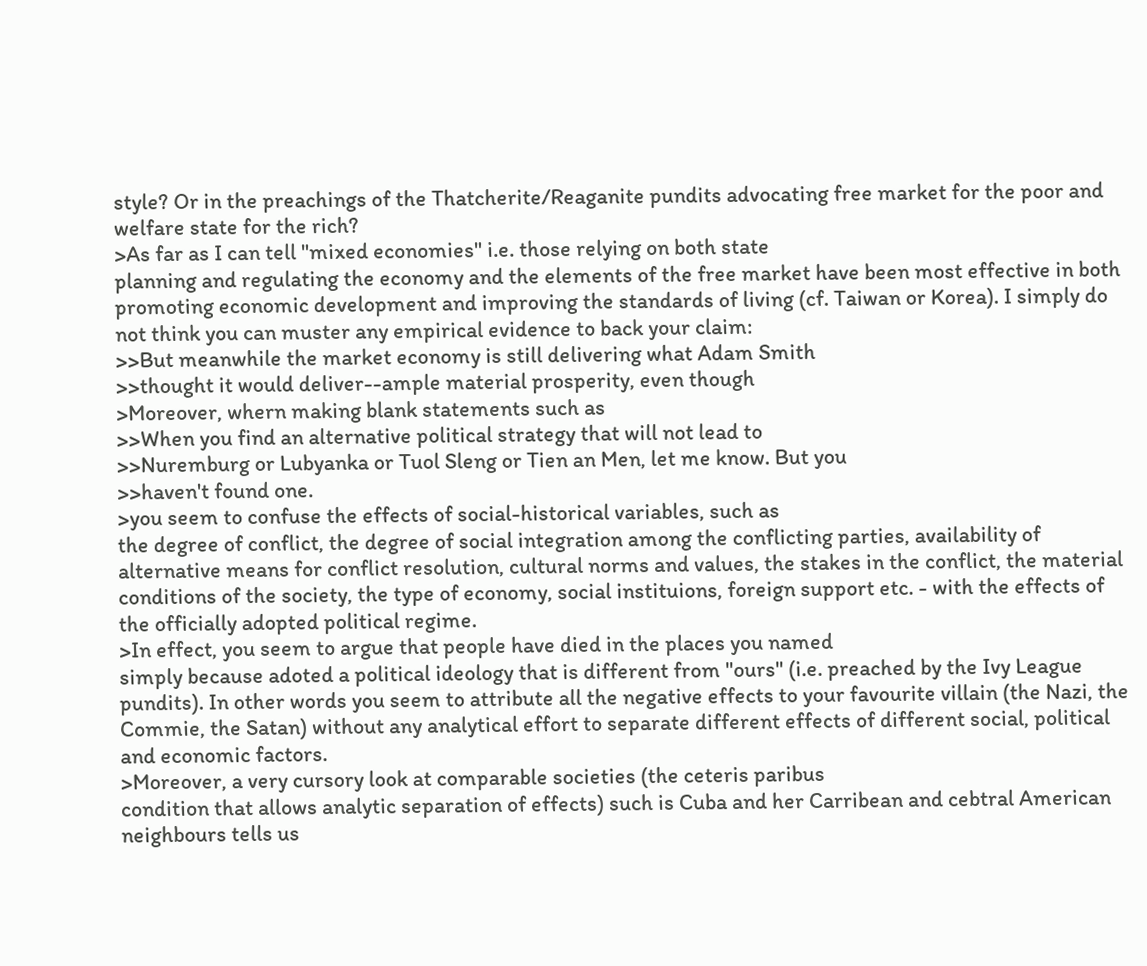style? Or in the preachings of the Thatcherite/Reaganite pundits advocating free market for the poor and welfare state for the rich?
>As far as I can tell "mixed economies" i.e. those relying on both state
planning and regulating the economy and the elements of the free market have been most effective in both promoting economic development and improving the standards of living (cf. Taiwan or Korea). I simply do not think you can muster any empirical evidence to back your claim:
>>But meanwhile the market economy is still delivering what Adam Smith
>>thought it would deliver--ample material prosperity, even though
>Moreover, whern making blank statements such as
>>When you find an alternative political strategy that will not lead to
>>Nuremburg or Lubyanka or Tuol Sleng or Tien an Men, let me know. But you
>>haven't found one.
>you seem to confuse the effects of social-historical variables, such as
the degree of conflict, the degree of social integration among the conflicting parties, availability of alternative means for conflict resolution, cultural norms and values, the stakes in the conflict, the material conditions of the society, the type of economy, social instituions, foreign support etc. - with the effects of the officially adopted political regime.
>In effect, you seem to argue that people have died in the places you named
simply because adoted a political ideology that is different from "ours" (i.e. preached by the Ivy League pundits). In other words you seem to attribute all the negative effects to your favourite villain (the Nazi, the Commie, the Satan) without any analytical effort to separate different effects of different social, political and economic factors.
>Moreover, a very cursory look at comparable societies (the ceteris paribus
condition that allows analytic separation of effects) such is Cuba and her Carribean and cebtral American neighbours tells us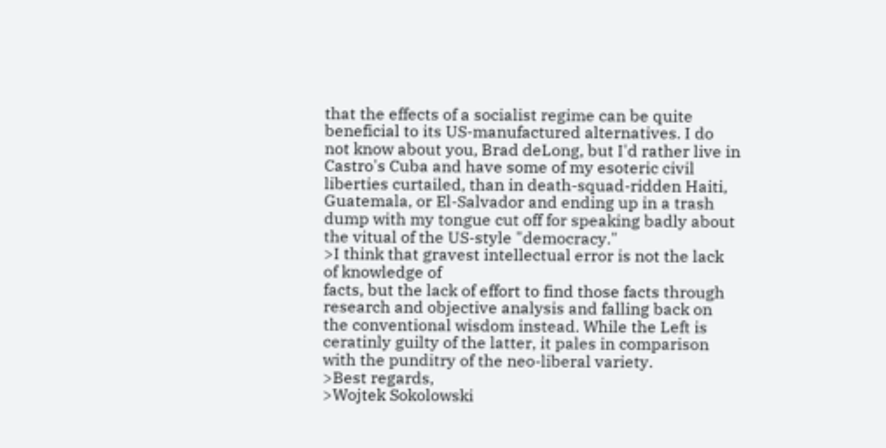that the effects of a socialist regime can be quite beneficial to its US-manufactured alternatives. I do not know about you, Brad deLong, but I'd rather live in Castro's Cuba and have some of my esoteric civil liberties curtailed, than in death-squad-ridden Haiti, Guatemala, or El-Salvador and ending up in a trash dump with my tongue cut off for speaking badly about the vitual of the US-style "democracy."
>I think that gravest intellectual error is not the lack of knowledge of
facts, but the lack of effort to find those facts through research and objective analysis and falling back on the conventional wisdom instead. While the Left is ceratinly guilty of the latter, it pales in comparison with the punditry of the neo-liberal variety.
>Best regards,
>Wojtek Sokolowski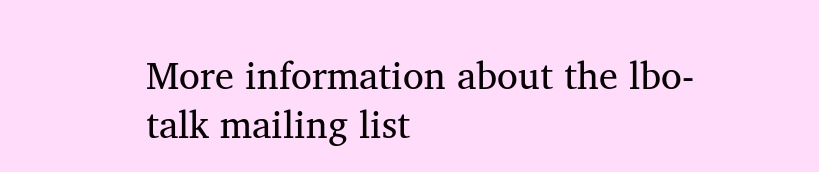More information about the lbo-talk mailing list